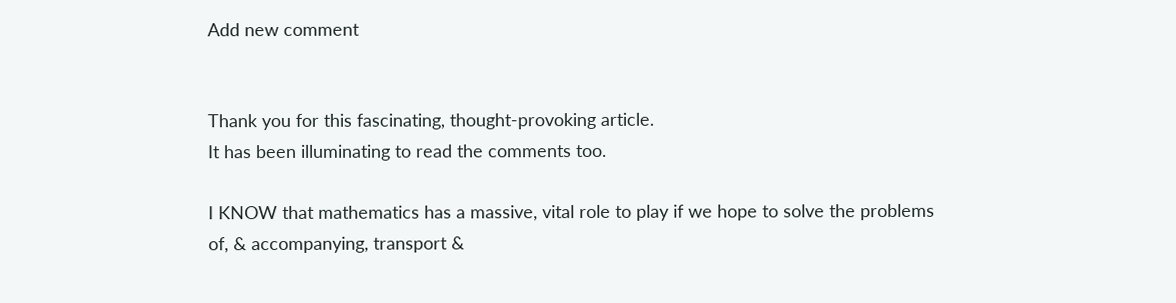Add new comment


Thank you for this fascinating, thought-provoking article.
It has been illuminating to read the comments too.

I KNOW that mathematics has a massive, vital role to play if we hope to solve the problems of, & accompanying, transport &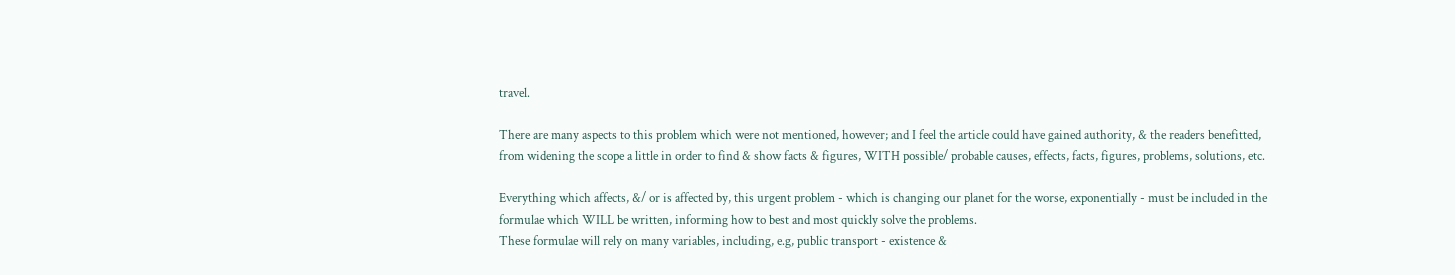travel.

There are many aspects to this problem which were not mentioned, however; and I feel the article could have gained authority, & the readers benefitted, from widening the scope a little in order to find & show facts & figures, WITH possible/ probable causes, effects, facts, figures, problems, solutions, etc.

Everything which affects, &/ or is affected by, this urgent problem - which is changing our planet for the worse, exponentially - must be included in the formulae which WILL be written, informing how to best and most quickly solve the problems.
These formulae will rely on many variables, including, e.g, public transport - existence &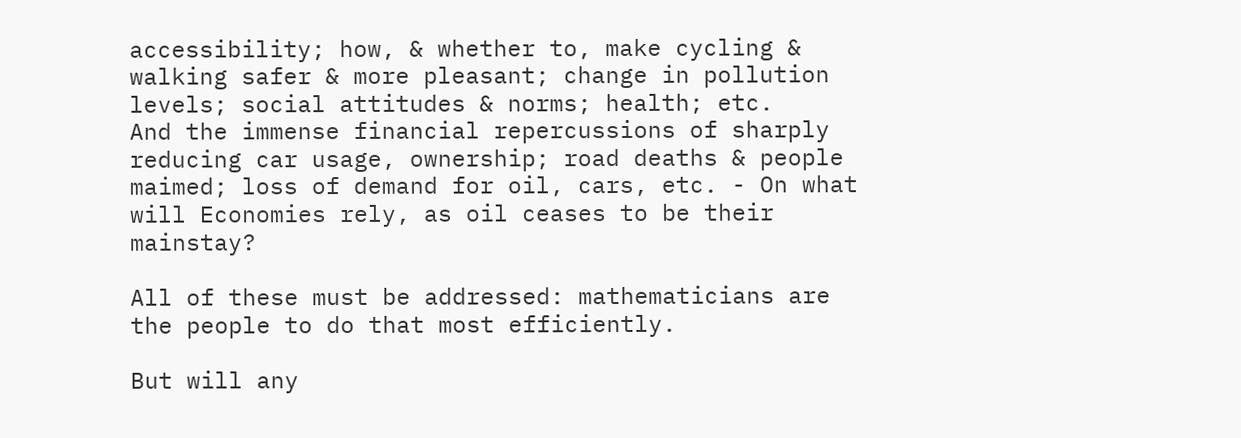accessibility; how, & whether to, make cycling & walking safer & more pleasant; change in pollution levels; social attitudes & norms; health; etc.
And the immense financial repercussions of sharply reducing car usage, ownership; road deaths & people maimed; loss of demand for oil, cars, etc. - On what will Economies rely, as oil ceases to be their mainstay?

All of these must be addressed: mathematicians are the people to do that most efficiently.

But will any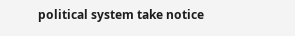political system take notice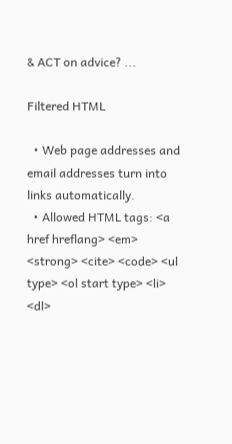& ACT on advice? ...

Filtered HTML

  • Web page addresses and email addresses turn into links automatically.
  • Allowed HTML tags: <a href hreflang> <em> <strong> <cite> <code> <ul type> <ol start type> <li> <dl>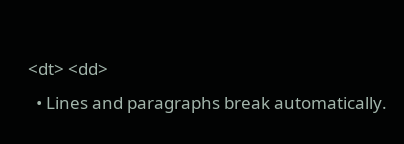<dt> <dd>
  • Lines and paragraphs break automatically.